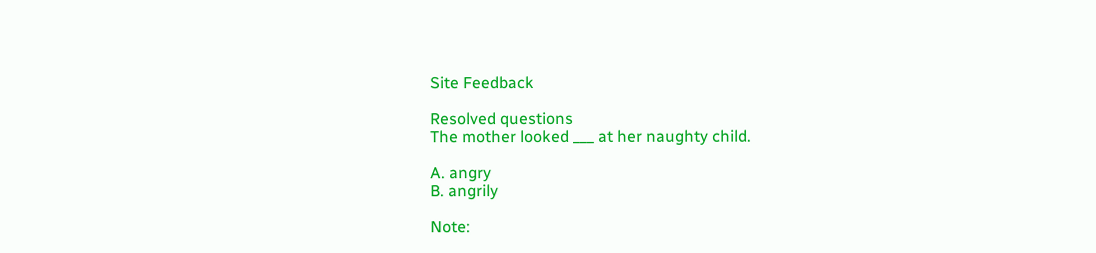Site Feedback

Resolved questions
The mother looked ___ at her naughty child.

A. angry
B. angrily

Note: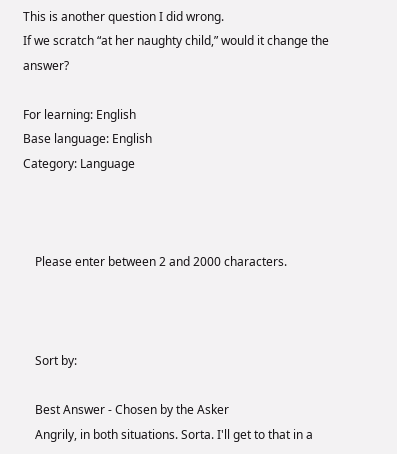This is another question I did wrong.
If we scratch “at her naughty child,” would it change the answer?

For learning: English
Base language: English
Category: Language



    Please enter between 2 and 2000 characters.



    Sort by:

    Best Answer - Chosen by the Asker
    Angrily, in both situations. Sorta. I'll get to that in a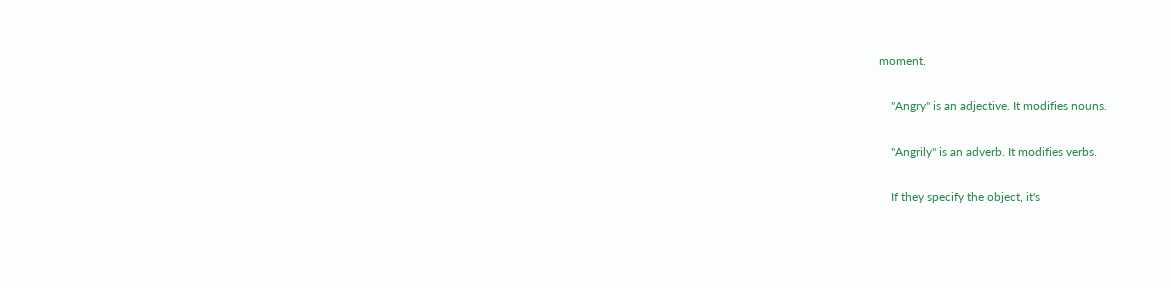moment.

    "Angry" is an adjective. It modifies nouns.

    "Angrily" is an adverb. It modifies verbs.

    If they specify the object, it's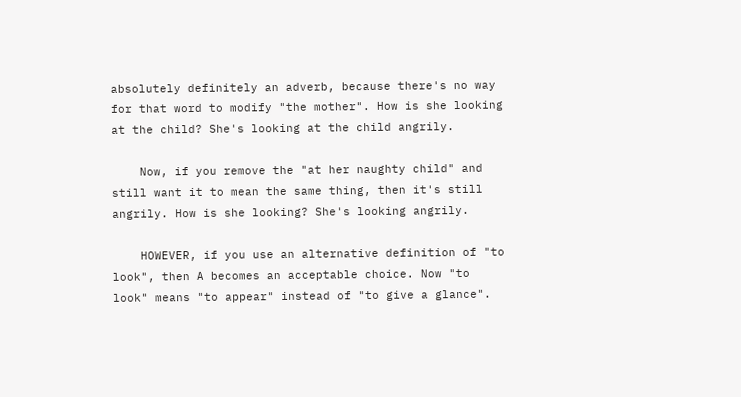absolutely definitely an adverb, because there's no way for that word to modify "the mother". How is she looking at the child? She's looking at the child angrily.

    Now, if you remove the "at her naughty child" and still want it to mean the same thing, then it's still angrily. How is she looking? She's looking angrily.

    HOWEVER, if you use an alternative definition of "to look", then A becomes an acceptable choice. Now "to look" means "to appear" instead of "to give a glance".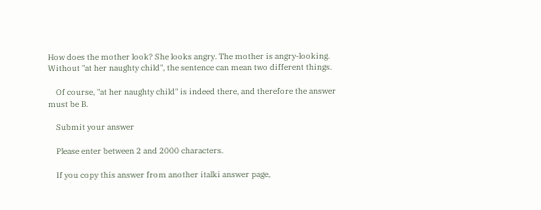How does the mother look? She looks angry. The mother is angry-looking. Without "at her naughty child", the sentence can mean two different things.

    Of course, "at her naughty child" is indeed there, and therefore the answer must be B.

    Submit your answer

    Please enter between 2 and 2000 characters.

    If you copy this answer from another italki answer page,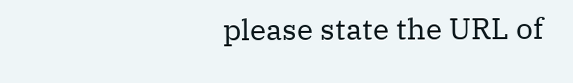please state the URL of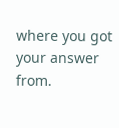where you got your answer from.